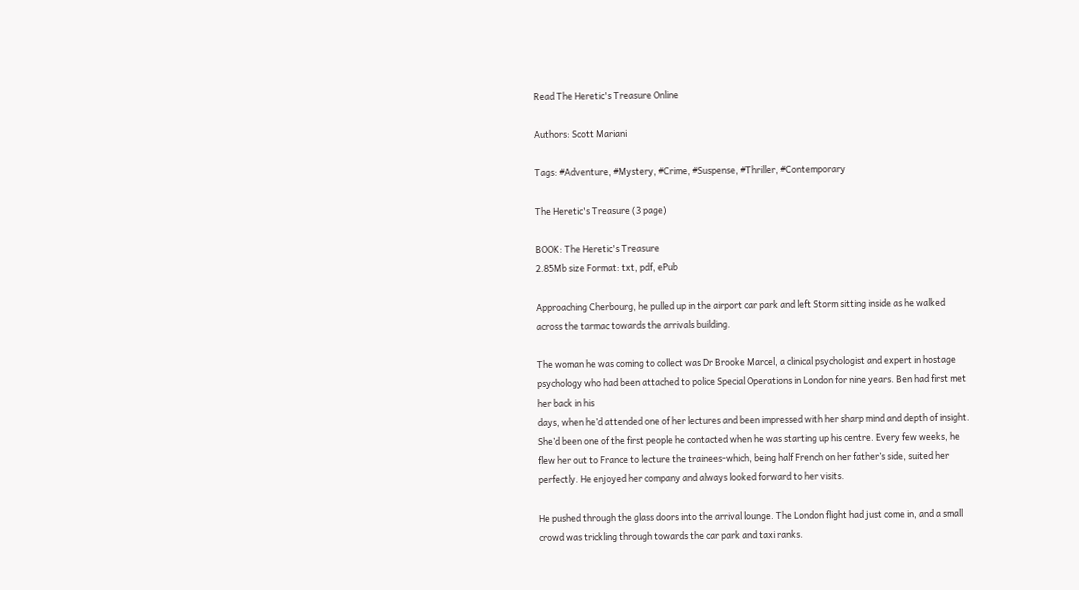Read The Heretic's Treasure Online

Authors: Scott Mariani

Tags: #Adventure, #Mystery, #Crime, #Suspense, #Thriller, #Contemporary

The Heretic's Treasure (3 page)

BOOK: The Heretic's Treasure
2.85Mb size Format: txt, pdf, ePub

Approaching Cherbourg, he pulled up in the airport car park and left Storm sitting inside as he walked across the tarmac towards the arrivals building.

The woman he was coming to collect was Dr Brooke Marcel, a clinical psychologist and expert in hostage psychology who had been attached to police Special Operations in London for nine years. Ben had first met her back in his
days, when he’d attended one of her lectures and been impressed with her sharp mind and depth of insight. She’d been one of the first people he contacted when he was starting up his centre. Every few weeks, he flew her out to France to lecture the trainees-which, being half French on her father’s side, suited her perfectly. He enjoyed her company and always looked forward to her visits.

He pushed through the glass doors into the arrival lounge. The London flight had just come in, and a small crowd was trickling through towards the car park and taxi ranks.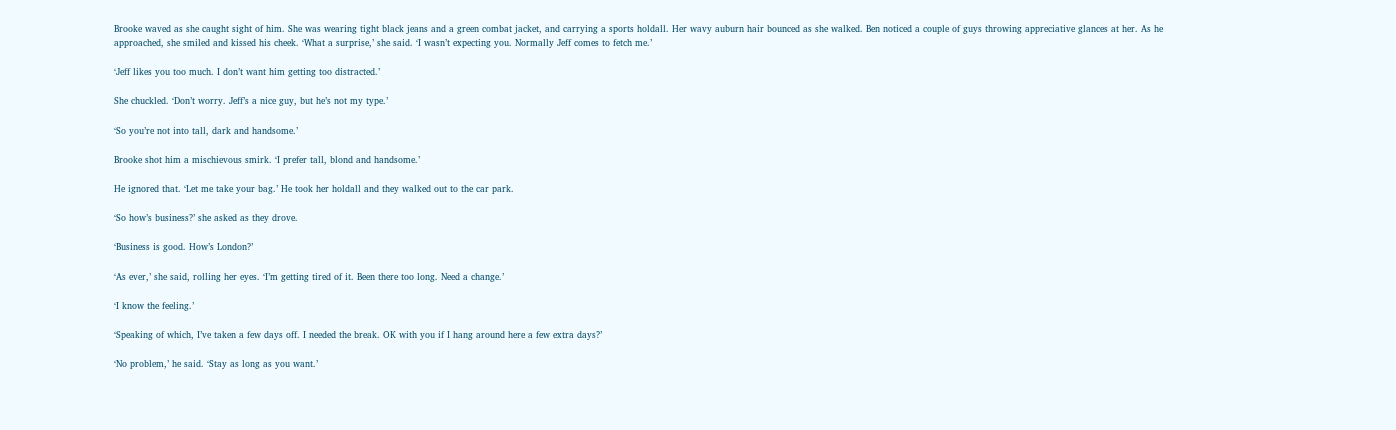Brooke waved as she caught sight of him. She was wearing tight black jeans and a green combat jacket, and carrying a sports holdall. Her wavy auburn hair bounced as she walked. Ben noticed a couple of guys throwing appreciative glances at her. As he approached, she smiled and kissed his cheek. ‘What a surprise,’ she said. ‘I wasn’t expecting you. Normally Jeff comes to fetch me.’

‘Jeff likes you too much. I don’t want him getting too distracted.’

She chuckled. ‘Don’t worry. Jeff’s a nice guy, but he’s not my type.’

‘So you’re not into tall, dark and handsome.’

Brooke shot him a mischievous smirk. ‘I prefer tall, blond and handsome.’

He ignored that. ‘Let me take your bag.’ He took her holdall and they walked out to the car park.

‘So how’s business?’ she asked as they drove.

‘Business is good. How’s London?’

‘As ever,’ she said, rolling her eyes. ‘I’m getting tired of it. Been there too long. Need a change.’

‘I know the feeling.’

‘Speaking of which, I’ve taken a few days off. I needed the break. OK with you if I hang around here a few extra days?’

‘No problem,’ he said. ‘Stay as long as you want.’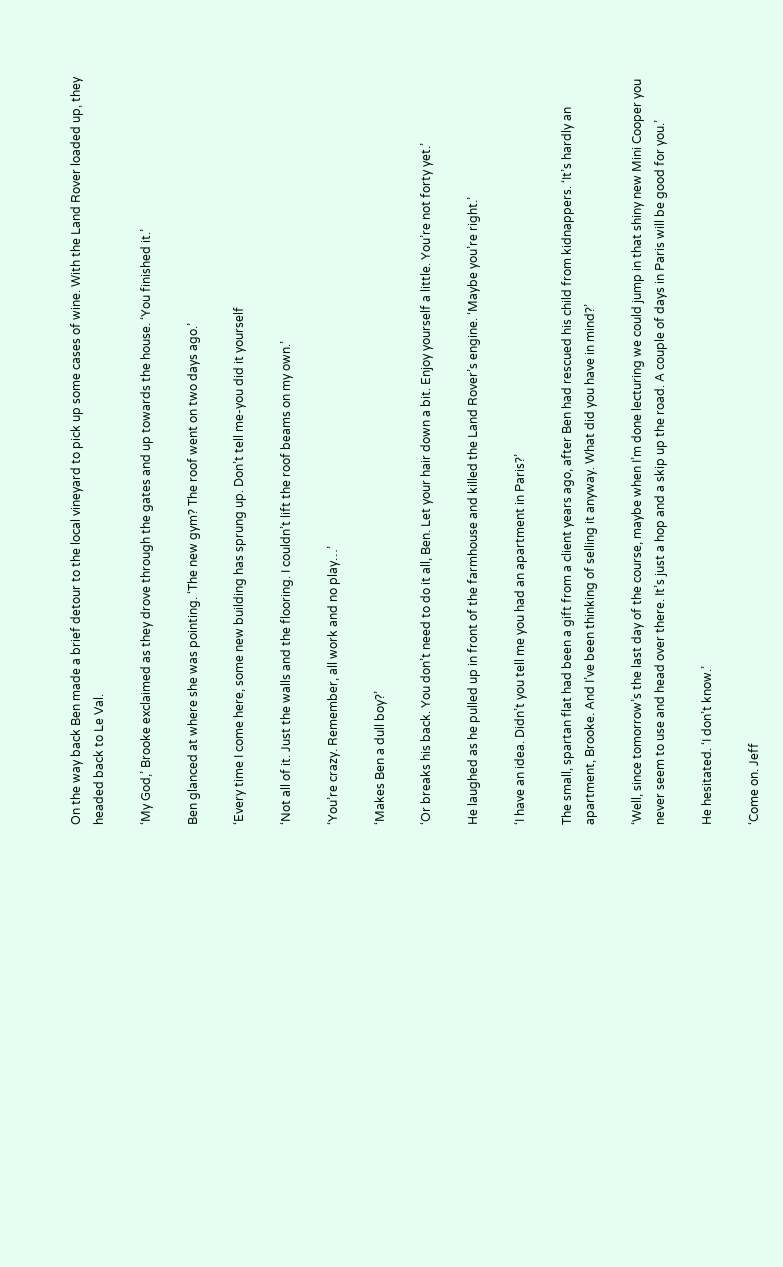On the way back Ben made a brief detour to the local vineyard to pick up some cases of wine. With the Land Rover loaded up, they headed back to Le Val.

‘My God,’ Brooke exclaimed as they drove through the gates and up towards the house. ‘You finished it.’

Ben glanced at where she was pointing. ‘The new gym? The roof went on two days ago.’

‘Every time I come here, some new building has sprung up. Don’t tell me-you did it yourself

‘Not all of it. Just the walls and the flooring. I couldn’t lift the roof beams on my own.’

‘You’re crazy. Remember, all work and no play…’

‘Makes Ben a dull boy?’

‘Or breaks his back. You don’t need to do it all, Ben. Let your hair down a bit. Enjoy yourself a little. You’re not forty yet.’

He laughed as he pulled up in front of the farmhouse and killed the Land Rover’s engine. ‘Maybe you’re right.’

‘I have an idea. Didn’t you tell me you had an apartment in Paris?’

The small, spartan flat had been a gift from a client years ago, after Ben had rescued his child from kidnappers. ‘It’s hardly an apartment, Brooke. And I’ve been thinking of selling it anyway. What did you have in mind?’

‘Well, since tomorrow’s the last day of the course, maybe when I’m done lecturing we could jump in that shiny new Mini Cooper you never seem to use and head over there. It’s just a hop and a skip up the road. A couple of days in Paris will be good for you.’

He hesitated. ‘I don’t know.’

‘Come on. Jeff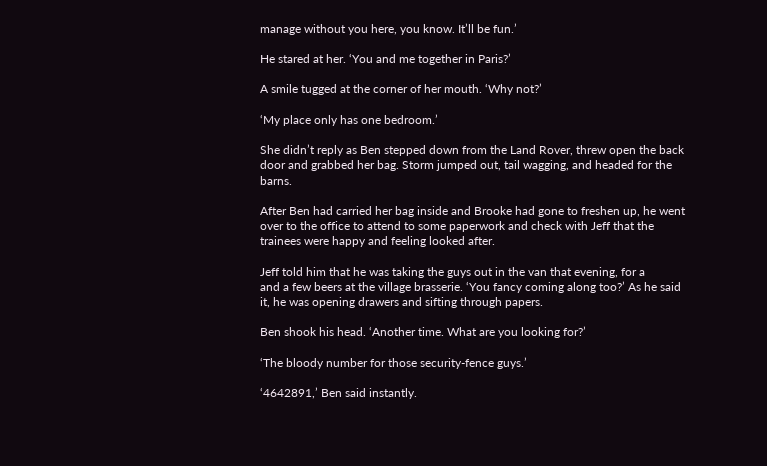manage without you here, you know. It’ll be fun.’

He stared at her. ‘You and me together in Paris?’

A smile tugged at the corner of her mouth. ‘Why not?’

‘My place only has one bedroom.’

She didn’t reply as Ben stepped down from the Land Rover, threw open the back door and grabbed her bag. Storm jumped out, tail wagging, and headed for the barns.

After Ben had carried her bag inside and Brooke had gone to freshen up, he went over to the office to attend to some paperwork and check with Jeff that the trainees were happy and feeling looked after.

Jeff told him that he was taking the guys out in the van that evening, for a
and a few beers at the village brasserie. ‘You fancy coming along too?’ As he said it, he was opening drawers and sifting through papers.

Ben shook his head. ‘Another time. What are you looking for?’

‘The bloody number for those security-fence guys.’

‘4642891,’ Ben said instantly.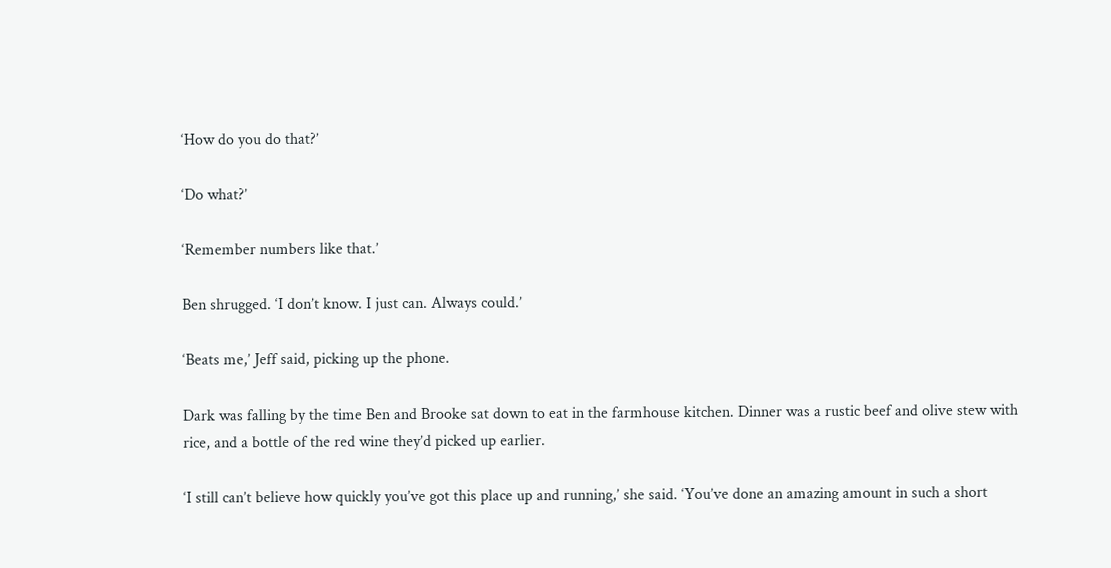‘How do you do that?’

‘Do what?’

‘Remember numbers like that.’

Ben shrugged. ‘I don’t know. I just can. Always could.’

‘Beats me,’ Jeff said, picking up the phone.

Dark was falling by the time Ben and Brooke sat down to eat in the farmhouse kitchen. Dinner was a rustic beef and olive stew with rice, and a bottle of the red wine they’d picked up earlier.

‘I still can’t believe how quickly you’ve got this place up and running,’ she said. ‘You’ve done an amazing amount in such a short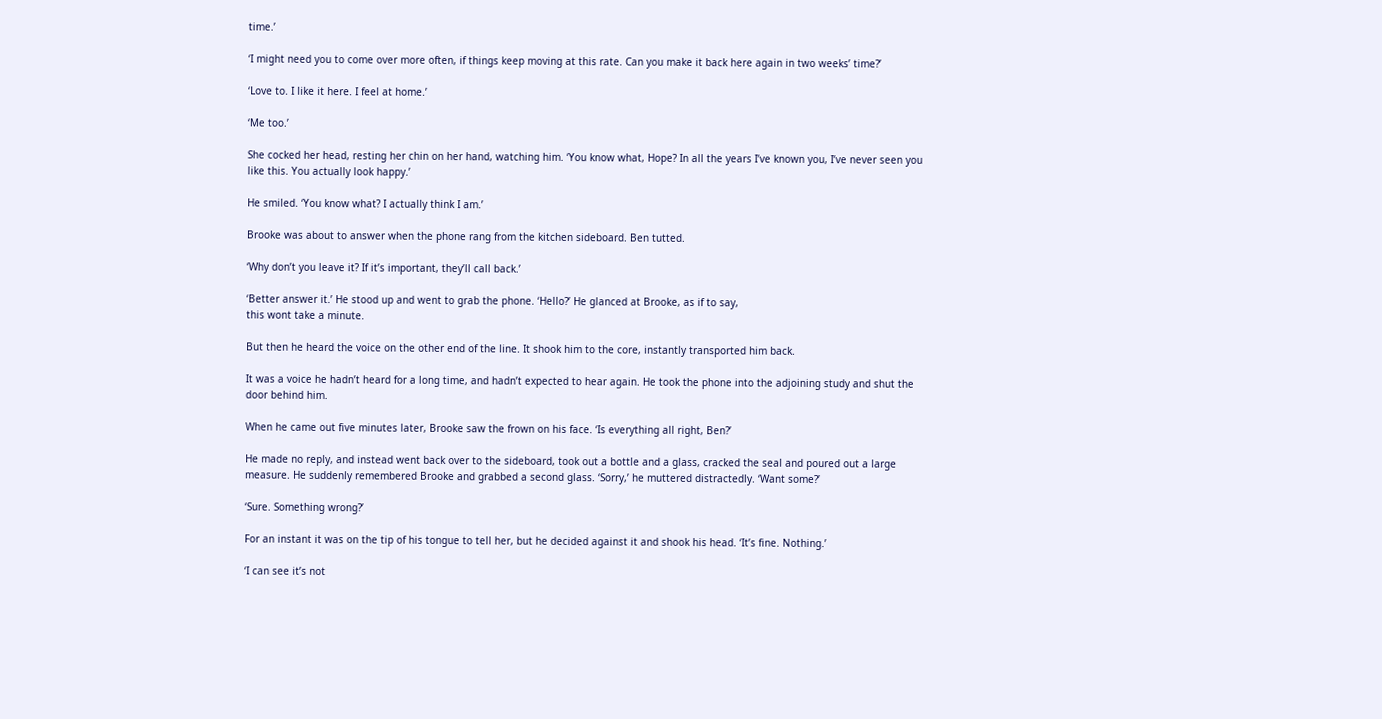time.’

‘I might need you to come over more often, if things keep moving at this rate. Can you make it back here again in two weeks’ time?’

‘Love to. I like it here. I feel at home.’

‘Me too.’

She cocked her head, resting her chin on her hand, watching him. ‘You know what, Hope? In all the years I’ve known you, I’ve never seen you like this. You actually look happy.’

He smiled. ‘You know what? I actually think I am.’

Brooke was about to answer when the phone rang from the kitchen sideboard. Ben tutted.

‘Why don’t you leave it? If it’s important, they’ll call back.’

‘Better answer it.’ He stood up and went to grab the phone. ‘Hello?’ He glanced at Brooke, as if to say,
this wont take a minute.

But then he heard the voice on the other end of the line. It shook him to the core, instantly transported him back.

It was a voice he hadn’t heard for a long time, and hadn’t expected to hear again. He took the phone into the adjoining study and shut the door behind him.

When he came out five minutes later, Brooke saw the frown on his face. ‘Is everything all right, Ben?’

He made no reply, and instead went back over to the sideboard, took out a bottle and a glass, cracked the seal and poured out a large measure. He suddenly remembered Brooke and grabbed a second glass. ‘Sorry,’ he muttered distractedly. ‘Want some?’

‘Sure. Something wrong?’

For an instant it was on the tip of his tongue to tell her, but he decided against it and shook his head. ‘It’s fine. Nothing.’

‘I can see it’s not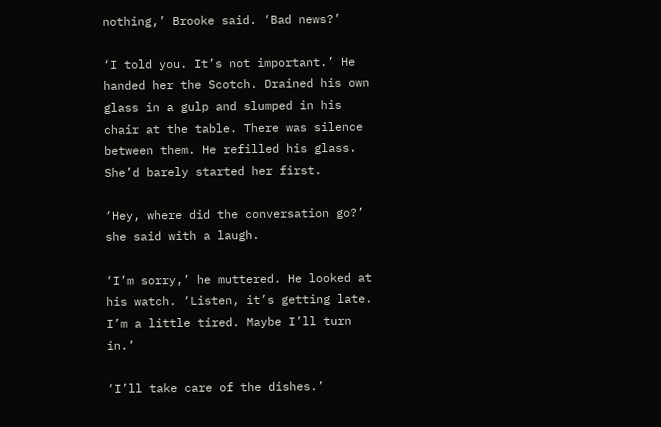nothing,’ Brooke said. ‘Bad news?’

‘I told you. It’s not important.’ He handed her the Scotch. Drained his own glass in a gulp and slumped in his chair at the table. There was silence between them. He refilled his glass. She’d barely started her first.

‘Hey, where did the conversation go?’ she said with a laugh.

‘I’m sorry,’ he muttered. He looked at his watch. ‘Listen, it’s getting late. I’m a little tired. Maybe I’ll turn in.’

‘I’ll take care of the dishes.’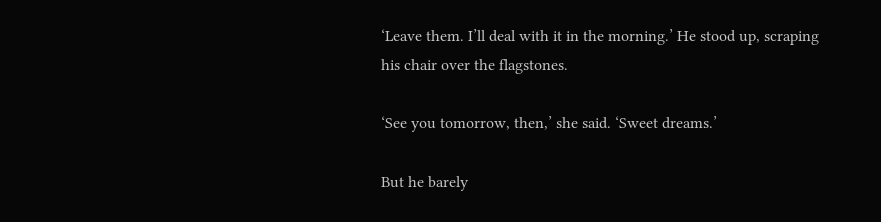‘Leave them. I’ll deal with it in the morning.’ He stood up, scraping his chair over the flagstones.

‘See you tomorrow, then,’ she said. ‘Sweet dreams.’

But he barely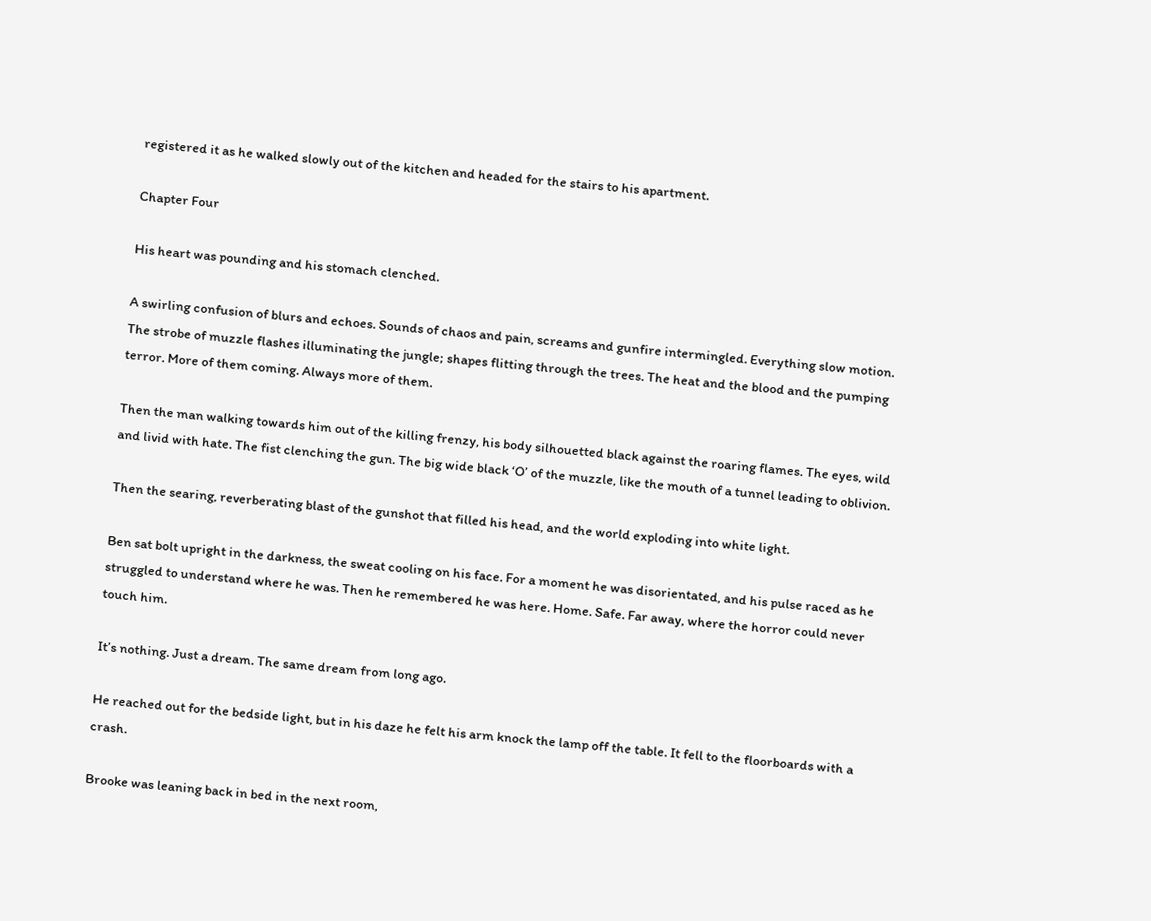registered it as he walked slowly out of the kitchen and headed for the stairs to his apartment.

Chapter Four

His heart was pounding and his stomach clenched.

A swirling confusion of blurs and echoes. Sounds of chaos and pain, screams and gunfire intermingled. Everything slow motion. The strobe of muzzle flashes illuminating the jungle; shapes flitting through the trees. The heat and the blood and the pumping terror. More of them coming. Always more of them.

Then the man walking towards him out of the killing frenzy, his body silhouetted black against the roaring flames. The eyes, wild and livid with hate. The fist clenching the gun. The big wide black ‘O’ of the muzzle, like the mouth of a tunnel leading to oblivion.

Then the searing, reverberating blast of the gunshot that filled his head, and the world exploding into white light.

Ben sat bolt upright in the darkness, the sweat cooling on his face. For a moment he was disorientated, and his pulse raced as he struggled to understand where he was. Then he remembered he was here. Home. Safe. Far away, where the horror could never touch him.

It’s nothing. Just a dream. The same dream from long ago.

He reached out for the bedside light, but in his daze he felt his arm knock the lamp off the table. It fell to the floorboards with a crash.

Brooke was leaning back in bed in the next room,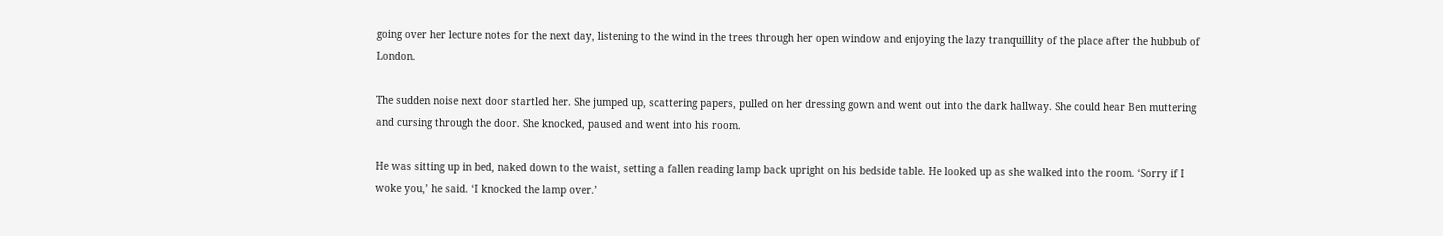going over her lecture notes for the next day, listening to the wind in the trees through her open window and enjoying the lazy tranquillity of the place after the hubbub of London.

The sudden noise next door startled her. She jumped up, scattering papers, pulled on her dressing gown and went out into the dark hallway. She could hear Ben muttering and cursing through the door. She knocked, paused and went into his room.

He was sitting up in bed, naked down to the waist, setting a fallen reading lamp back upright on his bedside table. He looked up as she walked into the room. ‘Sorry if I woke you,’ he said. ‘I knocked the lamp over.’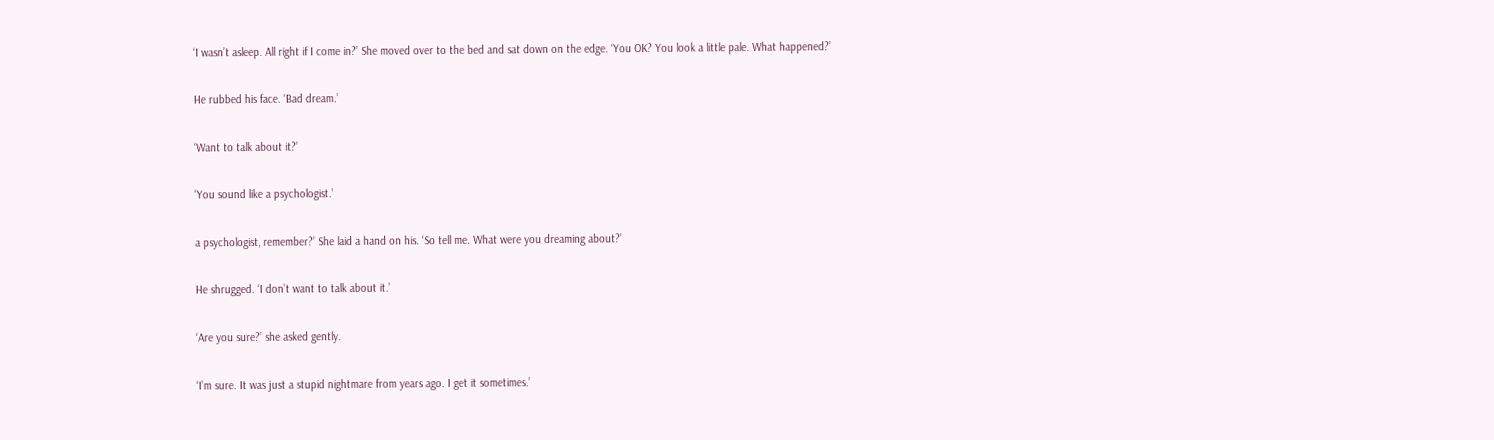‘I wasn’t asleep. All right if I come in?’ She moved over to the bed and sat down on the edge. ‘You OK? You look a little pale. What happened?’

He rubbed his face. ‘Bad dream.’

‘Want to talk about it?’

‘You sound like a psychologist.’

a psychologist, remember?’ She laid a hand on his. ‘So tell me. What were you dreaming about?’

He shrugged. ‘I don’t want to talk about it.’

‘Are you sure?’ she asked gently.

‘I’m sure. It was just a stupid nightmare from years ago. I get it sometimes.’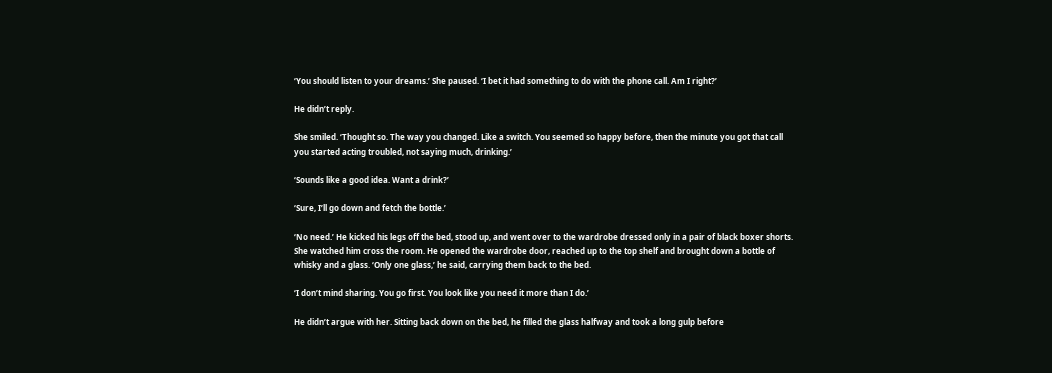‘You should listen to your dreams.’ She paused. ‘I bet it had something to do with the phone call. Am I right?’

He didn’t reply.

She smiled. ‘Thought so. The way you changed. Like a switch. You seemed so happy before, then the minute you got that call you started acting troubled, not saying much, drinking.’

‘Sounds like a good idea. Want a drink?’

‘Sure, I’ll go down and fetch the bottle.’

‘No need.’ He kicked his legs off the bed, stood up, and went over to the wardrobe dressed only in a pair of black boxer shorts. She watched him cross the room. He opened the wardrobe door, reached up to the top shelf and brought down a bottle of whisky and a glass. ‘Only one glass,’ he said, carrying them back to the bed.

‘I don’t mind sharing. You go first. You look like you need it more than I do.’

He didn’t argue with her. Sitting back down on the bed, he filled the glass halfway and took a long gulp before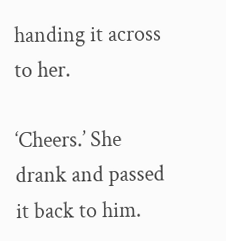handing it across to her.

‘Cheers.’ She drank and passed it back to him.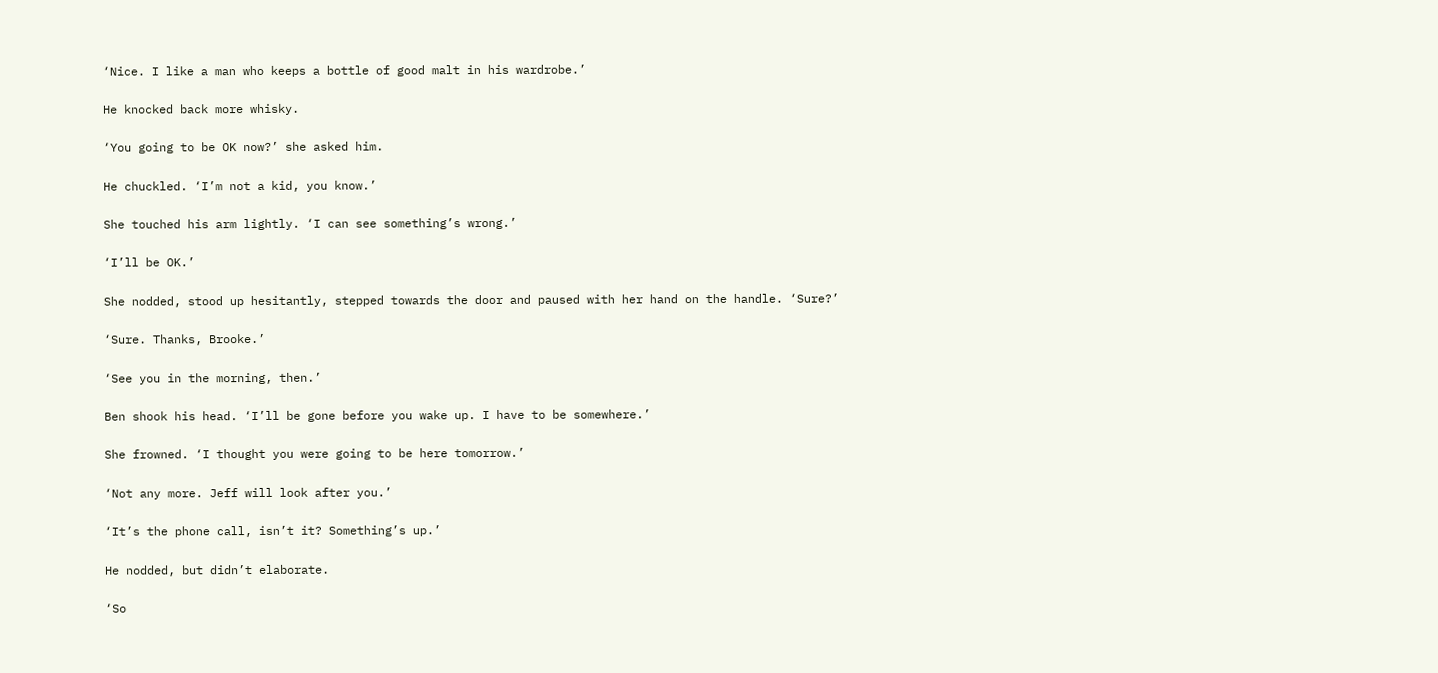‘Nice. I like a man who keeps a bottle of good malt in his wardrobe.’

He knocked back more whisky.

‘You going to be OK now?’ she asked him.

He chuckled. ‘I’m not a kid, you know.’

She touched his arm lightly. ‘I can see something’s wrong.’

‘I’ll be OK.’

She nodded, stood up hesitantly, stepped towards the door and paused with her hand on the handle. ‘Sure?’

‘Sure. Thanks, Brooke.’

‘See you in the morning, then.’

Ben shook his head. ‘I’ll be gone before you wake up. I have to be somewhere.’

She frowned. ‘I thought you were going to be here tomorrow.’

‘Not any more. Jeff will look after you.’

‘It’s the phone call, isn’t it? Something’s up.’

He nodded, but didn’t elaborate.

‘So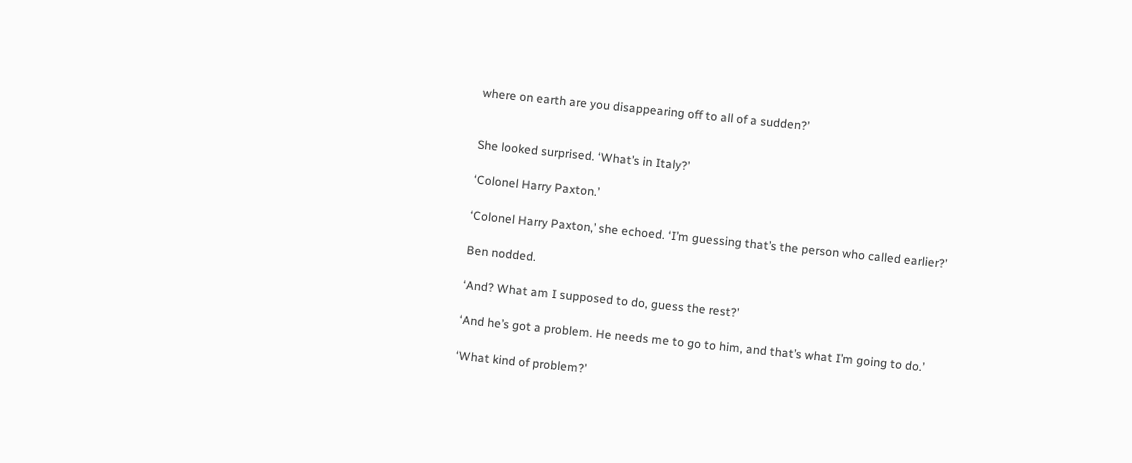where on earth are you disappearing off to all of a sudden?’


She looked surprised. ‘What’s in Italy?’

‘Colonel Harry Paxton.’

‘Colonel Harry Paxton,’ she echoed. ‘I’m guessing that’s the person who called earlier?’

Ben nodded.

‘And? What am I supposed to do, guess the rest?’

‘And he’s got a problem. He needs me to go to him, and that’s what I’m going to do.’

‘What kind of problem?’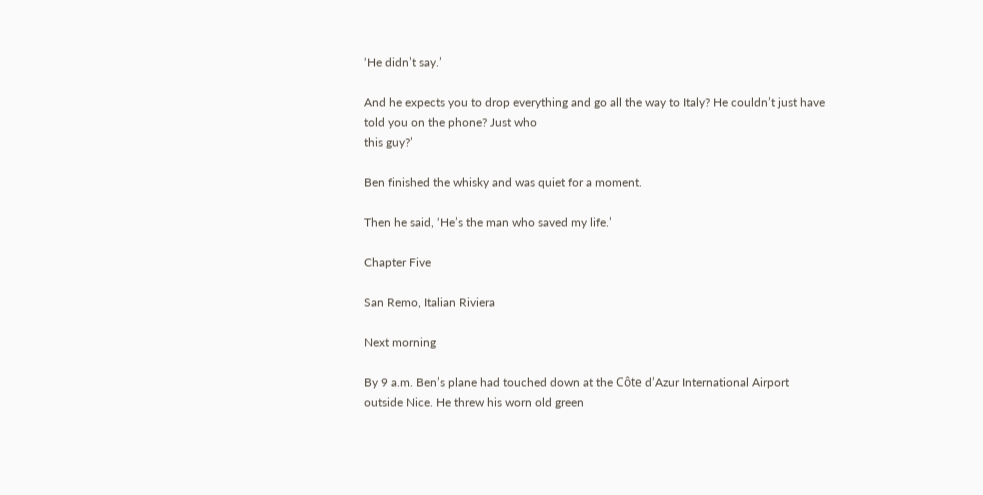‘He didn’t say.’

And he expects you to drop everything and go all the way to Italy? He couldn’t just have told you on the phone? Just who
this guy?’

Ben finished the whisky and was quiet for a moment.

Then he said, ‘He’s the man who saved my life.’

Chapter Five

San Remo, Italian Riviera

Next morning

By 9 a.m. Ben’s plane had touched down at the Côte d’Azur International Airport outside Nice. He threw his worn old green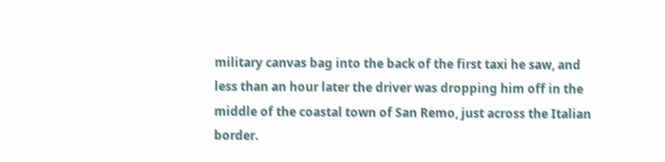military canvas bag into the back of the first taxi he saw, and less than an hour later the driver was dropping him off in the middle of the coastal town of San Remo, just across the Italian border.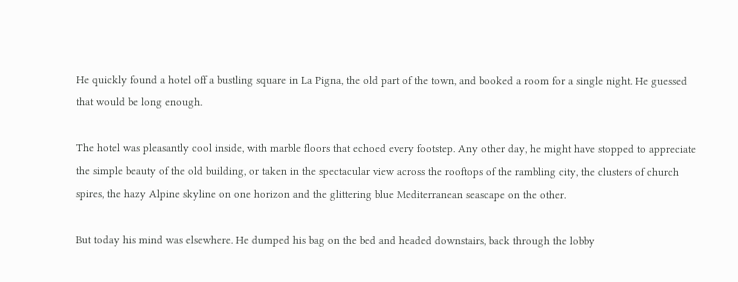He quickly found a hotel off a bustling square in La Pigna, the old part of the town, and booked a room for a single night. He guessed that would be long enough.

The hotel was pleasantly cool inside, with marble floors that echoed every footstep. Any other day, he might have stopped to appreciate the simple beauty of the old building, or taken in the spectacular view across the rooftops of the rambling city, the clusters of church spires, the hazy Alpine skyline on one horizon and the glittering blue Mediterranean seascape on the other.

But today his mind was elsewhere. He dumped his bag on the bed and headed downstairs, back through the lobby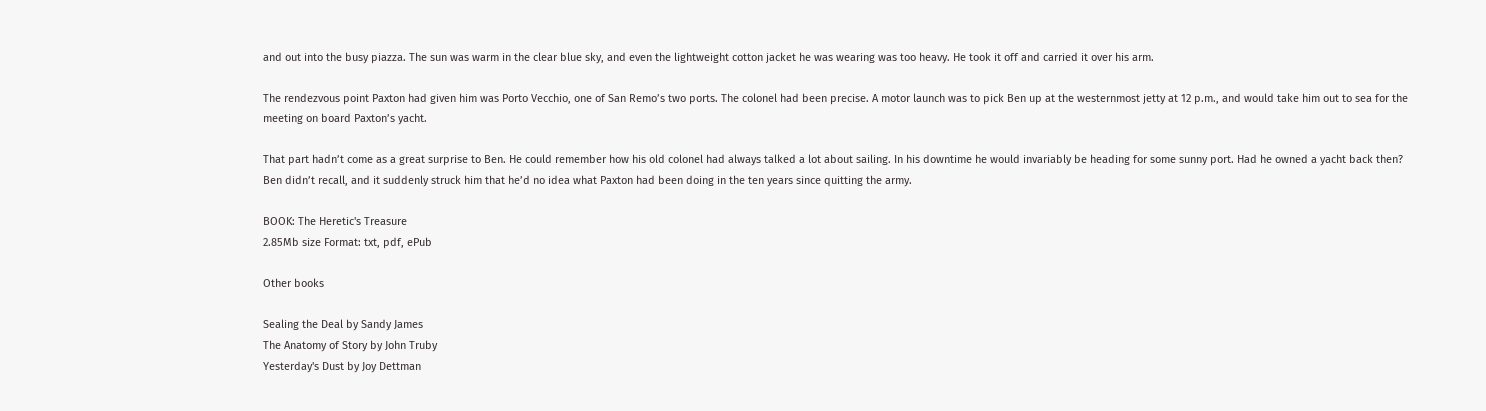and out into the busy piazza. The sun was warm in the clear blue sky, and even the lightweight cotton jacket he was wearing was too heavy. He took it off and carried it over his arm.

The rendezvous point Paxton had given him was Porto Vecchio, one of San Remo’s two ports. The colonel had been precise. A motor launch was to pick Ben up at the westernmost jetty at 12 p.m., and would take him out to sea for the meeting on board Paxton’s yacht.

That part hadn’t come as a great surprise to Ben. He could remember how his old colonel had always talked a lot about sailing. In his downtime he would invariably be heading for some sunny port. Had he owned a yacht back then? Ben didn’t recall, and it suddenly struck him that he’d no idea what Paxton had been doing in the ten years since quitting the army.

BOOK: The Heretic's Treasure
2.85Mb size Format: txt, pdf, ePub

Other books

Sealing the Deal by Sandy James
The Anatomy of Story by John Truby
Yesterday's Dust by Joy Dettman